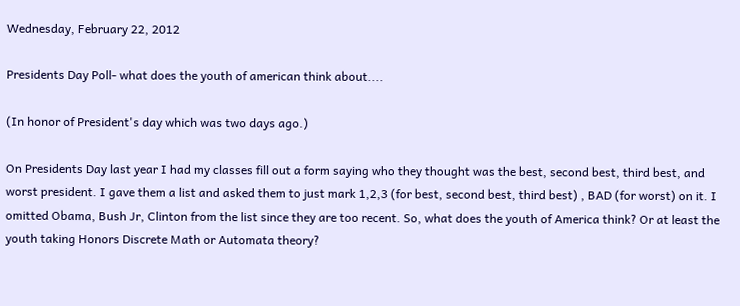Wednesday, February 22, 2012

Presidents Day Poll- what does the youth of american think about....

(In honor of President's day which was two days ago.)

On Presidents Day last year I had my classes fill out a form saying who they thought was the best, second best, third best, and worst president. I gave them a list and asked them to just mark 1,2,3 (for best, second best, third best) , BAD (for worst) on it. I omitted Obama, Bush Jr, Clinton from the list since they are too recent. So, what does the youth of America think? Or at least the youth taking Honors Discrete Math or Automata theory?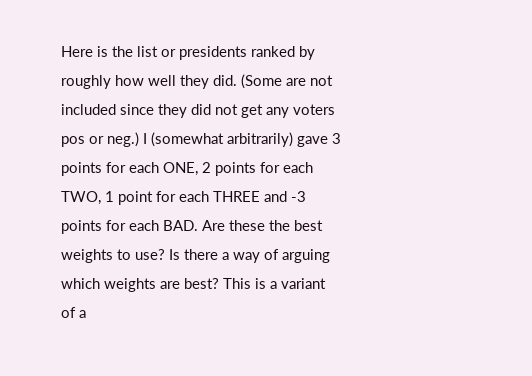Here is the list or presidents ranked by roughly how well they did. (Some are not included since they did not get any voters pos or neg.) I (somewhat arbitrarily) gave 3 points for each ONE, 2 points for each TWO, 1 point for each THREE and -3 points for each BAD. Are these the best weights to use? Is there a way of arguing which weights are best? This is a variant of a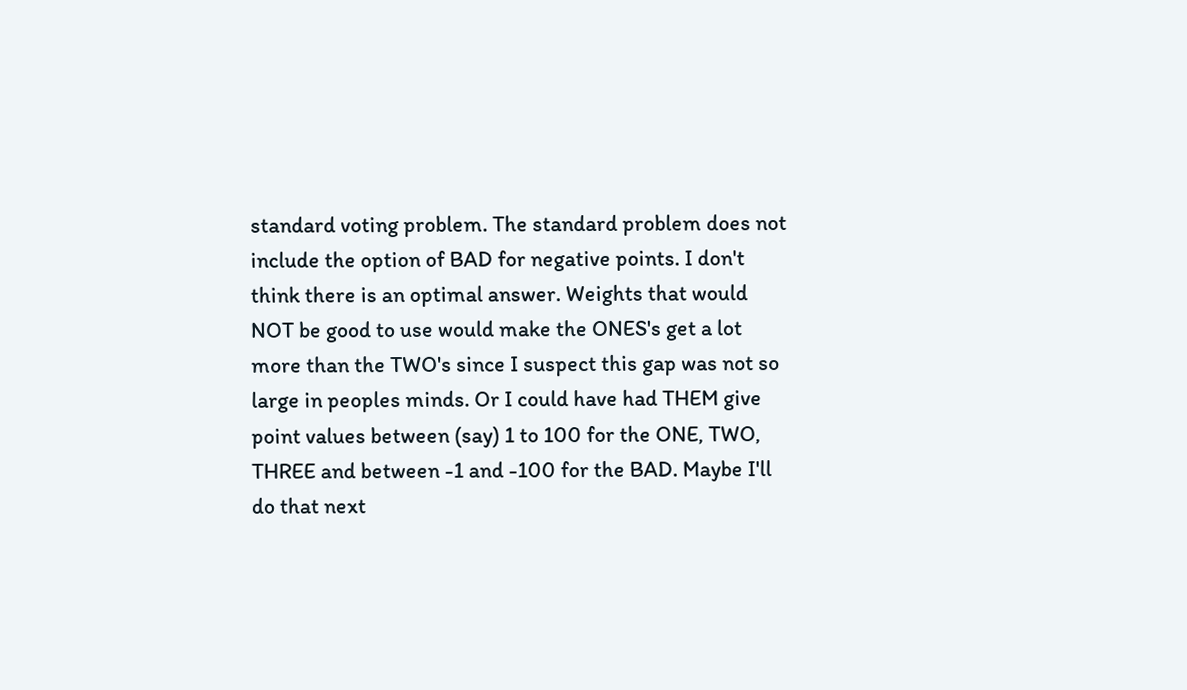standard voting problem. The standard problem does not include the option of BAD for negative points. I don't think there is an optimal answer. Weights that would NOT be good to use would make the ONES's get a lot more than the TWO's since I suspect this gap was not so large in peoples minds. Or I could have had THEM give point values between (say) 1 to 100 for the ONE, TWO, THREE and between -1 and -100 for the BAD. Maybe I'll do that next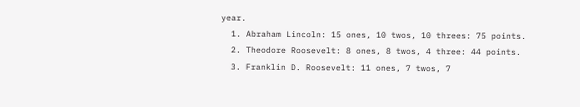year.
  1. Abraham Lincoln: 15 ones, 10 twos, 10 threes: 75 points.
  2. Theodore Roosevelt: 8 ones, 8 twos, 4 three: 44 points.
  3. Franklin D. Roosevelt: 11 ones, 7 twos, 7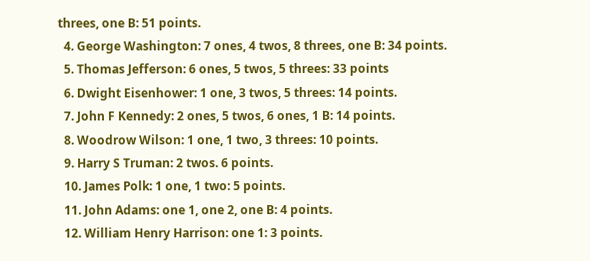threes, one B: 51 points.
  4. George Washington: 7 ones, 4 twos, 8 threes, one B: 34 points.
  5. Thomas Jefferson: 6 ones, 5 twos, 5 threes: 33 points
  6. Dwight Eisenhower: 1 one, 3 twos, 5 threes: 14 points.
  7. John F Kennedy: 2 ones, 5 twos, 6 ones, 1 B: 14 points.
  8. Woodrow Wilson: 1 one, 1 two, 3 threes: 10 points.
  9. Harry S Truman: 2 twos. 6 points.
  10. James Polk: 1 one, 1 two: 5 points.
  11. John Adams: one 1, one 2, one B: 4 points.
  12. William Henry Harrison: one 1: 3 points.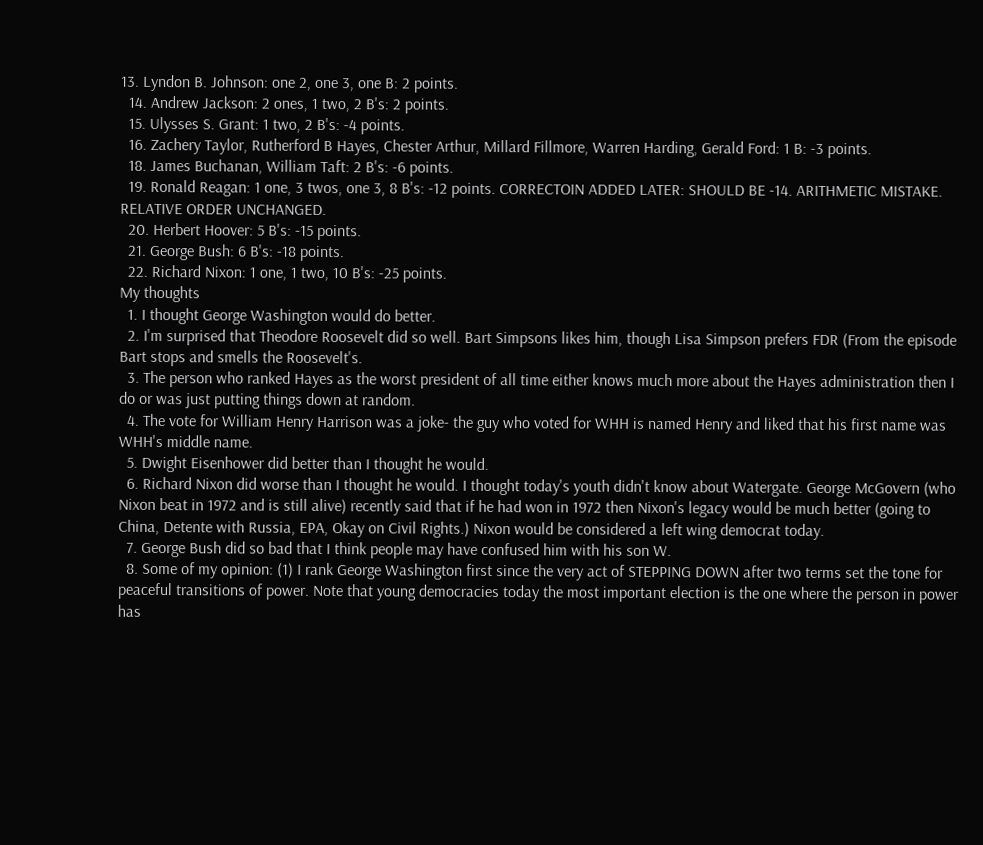13. Lyndon B. Johnson: one 2, one 3, one B: 2 points.
  14. Andrew Jackson: 2 ones, 1 two, 2 B's: 2 points.
  15. Ulysses S. Grant: 1 two, 2 B's: -4 points.
  16. Zachery Taylor, Rutherford B Hayes, Chester Arthur, Millard Fillmore, Warren Harding, Gerald Ford: 1 B: -3 points.
  18. James Buchanan, William Taft: 2 B's: -6 points.
  19. Ronald Reagan: 1 one, 3 twos, one 3, 8 B's: -12 points. CORRECTOIN ADDED LATER: SHOULD BE -14. ARITHMETIC MISTAKE. RELATIVE ORDER UNCHANGED.
  20. Herbert Hoover: 5 B's: -15 points.
  21. George Bush: 6 B's: -18 points.
  22. Richard Nixon: 1 one, 1 two, 10 B's: -25 points.
My thoughts
  1. I thought George Washington would do better.
  2. I'm surprised that Theodore Roosevelt did so well. Bart Simpsons likes him, though Lisa Simpson prefers FDR (From the episode Bart stops and smells the Roosevelt's.
  3. The person who ranked Hayes as the worst president of all time either knows much more about the Hayes administration then I do or was just putting things down at random.
  4. The vote for William Henry Harrison was a joke- the guy who voted for WHH is named Henry and liked that his first name was WHH's middle name.
  5. Dwight Eisenhower did better than I thought he would.
  6. Richard Nixon did worse than I thought he would. I thought today's youth didn't know about Watergate. George McGovern (who Nixon beat in 1972 and is still alive) recently said that if he had won in 1972 then Nixon's legacy would be much better (going to China, Detente with Russia, EPA, Okay on Civil Rights.) Nixon would be considered a left wing democrat today.
  7. George Bush did so bad that I think people may have confused him with his son W.
  8. Some of my opinion: (1) I rank George Washington first since the very act of STEPPING DOWN after two terms set the tone for peaceful transitions of power. Note that young democracies today the most important election is the one where the person in power has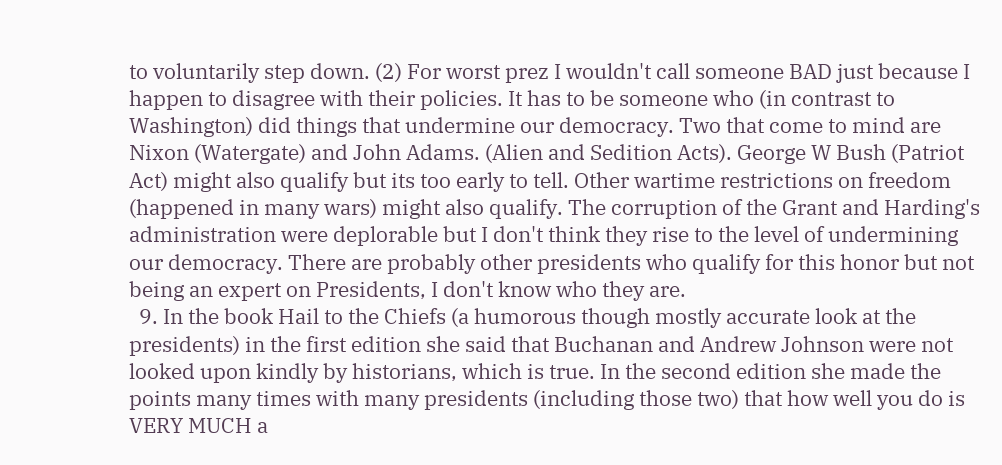to voluntarily step down. (2) For worst prez I wouldn't call someone BAD just because I happen to disagree with their policies. It has to be someone who (in contrast to Washington) did things that undermine our democracy. Two that come to mind are Nixon (Watergate) and John Adams. (Alien and Sedition Acts). George W Bush (Patriot Act) might also qualify but its too early to tell. Other wartime restrictions on freedom (happened in many wars) might also qualify. The corruption of the Grant and Harding's administration were deplorable but I don't think they rise to the level of undermining our democracy. There are probably other presidents who qualify for this honor but not being an expert on Presidents, I don't know who they are.
  9. In the book Hail to the Chiefs (a humorous though mostly accurate look at the presidents) in the first edition she said that Buchanan and Andrew Johnson were not looked upon kindly by historians, which is true. In the second edition she made the points many times with many presidents (including those two) that how well you do is VERY MUCH a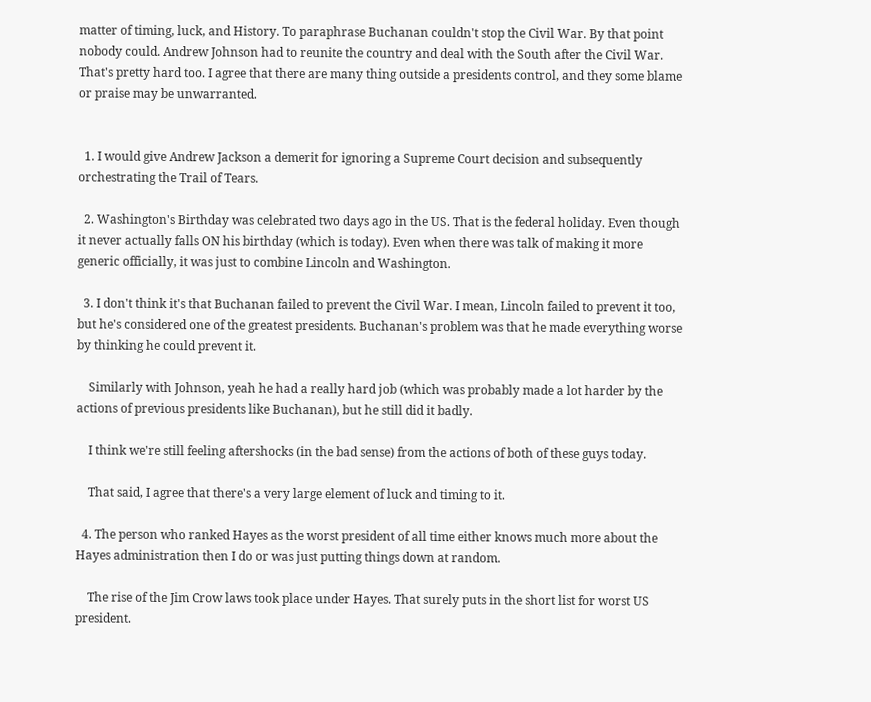matter of timing, luck, and History. To paraphrase Buchanan couldn't stop the Civil War. By that point nobody could. Andrew Johnson had to reunite the country and deal with the South after the Civil War. That's pretty hard too. I agree that there are many thing outside a presidents control, and they some blame or praise may be unwarranted.


  1. I would give Andrew Jackson a demerit for ignoring a Supreme Court decision and subsequently orchestrating the Trail of Tears.

  2. Washington's Birthday was celebrated two days ago in the US. That is the federal holiday. Even though it never actually falls ON his birthday (which is today). Even when there was talk of making it more generic officially, it was just to combine Lincoln and Washington.

  3. I don't think it's that Buchanan failed to prevent the Civil War. I mean, Lincoln failed to prevent it too, but he's considered one of the greatest presidents. Buchanan's problem was that he made everything worse by thinking he could prevent it.

    Similarly with Johnson, yeah he had a really hard job (which was probably made a lot harder by the actions of previous presidents like Buchanan), but he still did it badly.

    I think we're still feeling aftershocks (in the bad sense) from the actions of both of these guys today.

    That said, I agree that there's a very large element of luck and timing to it.

  4. The person who ranked Hayes as the worst president of all time either knows much more about the Hayes administration then I do or was just putting things down at random.

    The rise of the Jim Crow laws took place under Hayes. That surely puts in the short list for worst US president.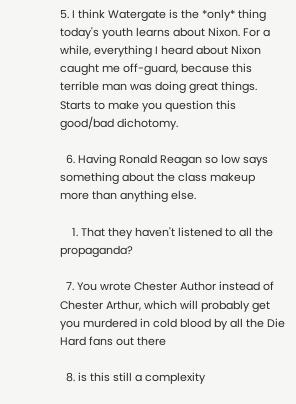5. I think Watergate is the *only* thing today's youth learns about Nixon. For a while, everything I heard about Nixon caught me off-guard, because this terrible man was doing great things. Starts to make you question this good/bad dichotomy.

  6. Having Ronald Reagan so low says something about the class makeup more than anything else.

    1. That they haven't listened to all the propaganda?

  7. You wrote Chester Author instead of Chester Arthur, which will probably get you murdered in cold blood by all the Die Hard fans out there

  8. is this still a complexity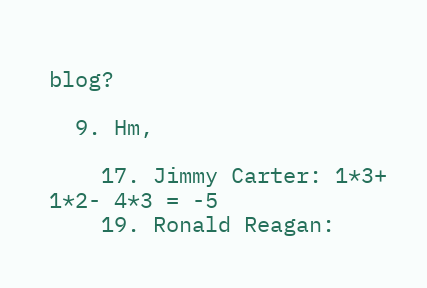blog?

  9. Hm,

    17. Jimmy Carter: 1*3+ 1*2- 4*3 = -5
    19. Ronald Reagan: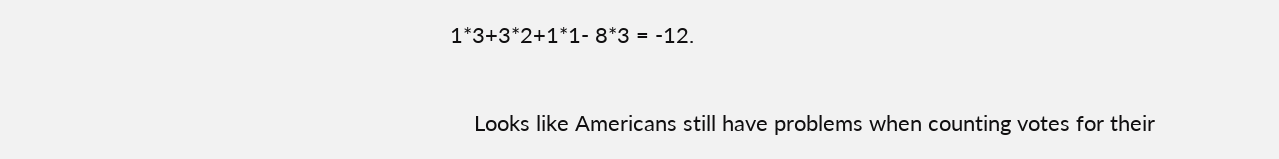1*3+3*2+1*1- 8*3 = -12.

    Looks like Americans still have problems when counting votes for their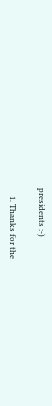presidents :-)

    1. Thanks for the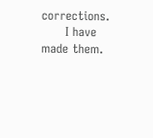corrections.
      I have made them.